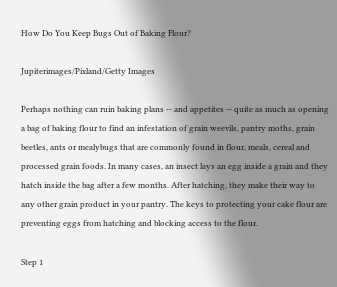How Do You Keep Bugs Out of Baking Flour?

Jupiterimages/Pixland/Getty Images

Perhaps nothing can ruin baking plans -- and appetites -- quite as much as opening a bag of baking flour to find an infestation of grain weevils, pantry moths, grain beetles, ants or mealybugs that are commonly found in flour, meals, cereal and processed grain foods. In many cases, an insect lays an egg inside a grain and they hatch inside the bag after a few months. After hatching, they make their way to any other grain product in your pantry. The keys to protecting your cake flour are preventing eggs from hatching and blocking access to the flour.

Step 1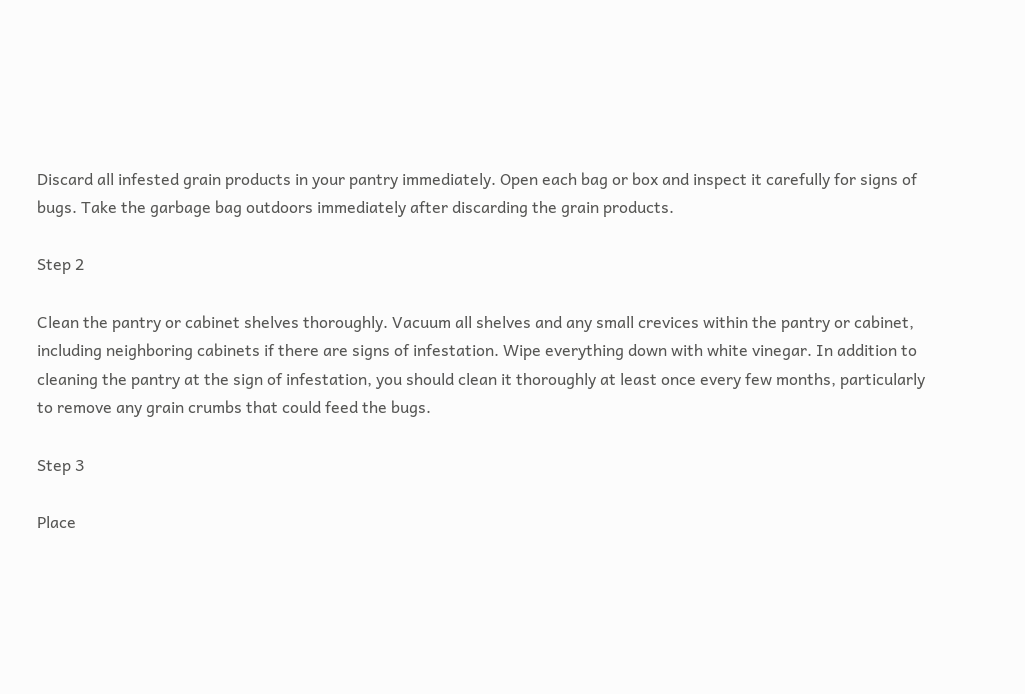Discard all infested grain products in your pantry immediately. Open each bag or box and inspect it carefully for signs of bugs. Take the garbage bag outdoors immediately after discarding the grain products.

Step 2

Clean the pantry or cabinet shelves thoroughly. Vacuum all shelves and any small crevices within the pantry or cabinet, including neighboring cabinets if there are signs of infestation. Wipe everything down with white vinegar. In addition to cleaning the pantry at the sign of infestation, you should clean it thoroughly at least once every few months, particularly to remove any grain crumbs that could feed the bugs.

Step 3

Place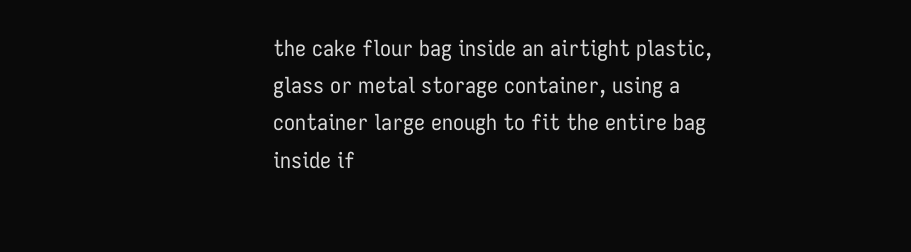the cake flour bag inside an airtight plastic, glass or metal storage container, using a container large enough to fit the entire bag inside if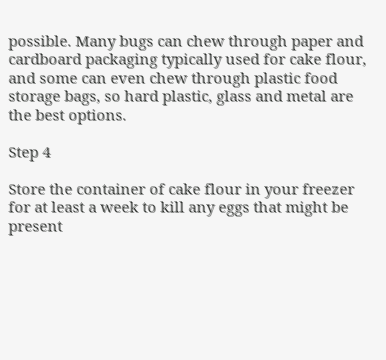possible. Many bugs can chew through paper and cardboard packaging typically used for cake flour, and some can even chew through plastic food storage bags, so hard plastic, glass and metal are the best options.

Step 4

Store the container of cake flour in your freezer for at least a week to kill any eggs that might be present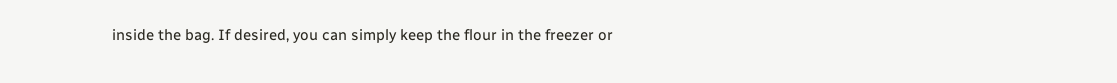inside the bag. If desired, you can simply keep the flour in the freezer or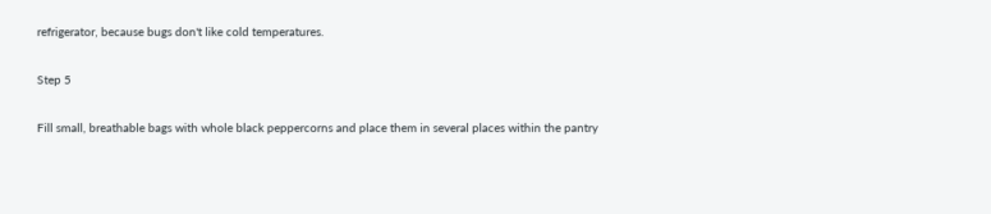refrigerator, because bugs don't like cold temperatures.

Step 5

Fill small, breathable bags with whole black peppercorns and place them in several places within the pantry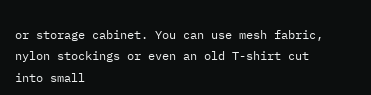or storage cabinet. You can use mesh fabric, nylon stockings or even an old T-shirt cut into small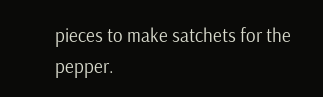pieces to make satchets for the pepper.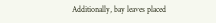Additionally, bay leaves placed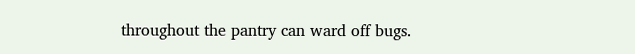throughout the pantry can ward off bugs.